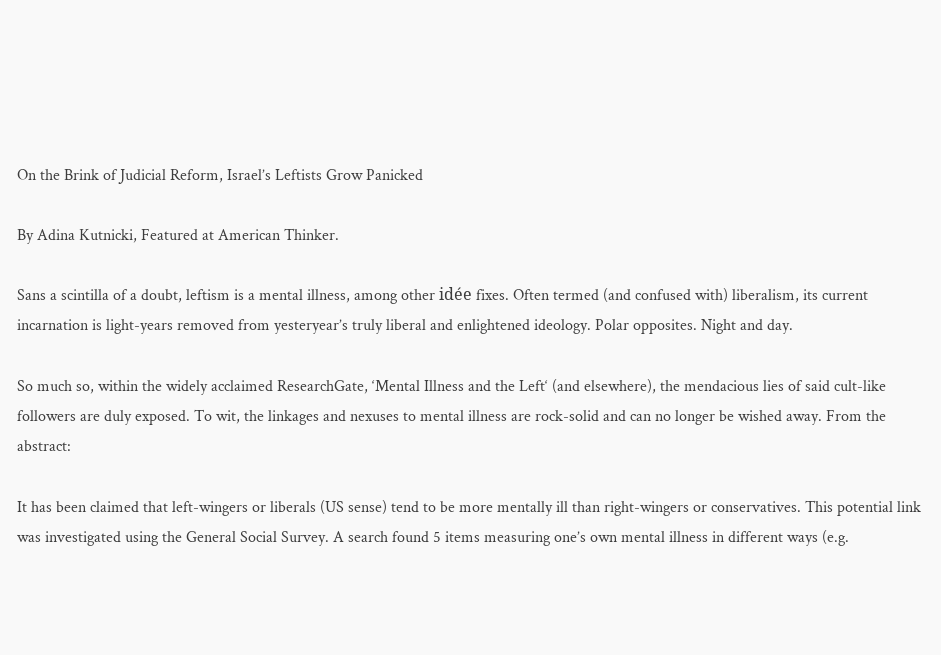On the Brink of Judicial Reform, Israel’s Leftists Grow Panicked

By Adina Kutnicki, Featured at American Thinker.

Sans a scintilla of a doubt, leftism is a mental illness, among other idée fixes. Often termed (and confused with) liberalism, its current incarnation is light-years removed from yesteryear’s truly liberal and enlightened ideology. Polar opposites. Night and day.

So much so, within the widely acclaimed ResearchGate, ‘Mental Illness and the Left‘ (and elsewhere), the mendacious lies of said cult-like followers are duly exposed. To wit, the linkages and nexuses to mental illness are rock-solid and can no longer be wished away. From the abstract:

It has been claimed that left-wingers or liberals (US sense) tend to be more mentally ill than right-wingers or conservatives. This potential link was investigated using the General Social Survey. A search found 5 items measuring one’s own mental illness in different ways (e.g.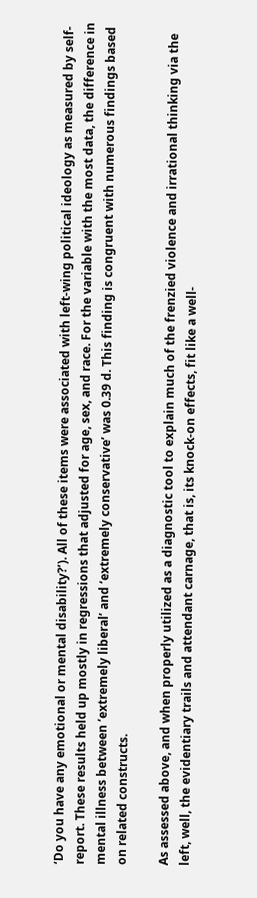‘Do you have any emotional or mental disability?’). All of these items were associated with left-wing political ideology as measured by self-report. These results held up mostly in regressions that adjusted for age, sex, and race. For the variable with the most data, the difference in mental illness between ‘extremely liberal’ and ‘extremely conservative’ was 0.39 d. This finding is congruent with numerous findings based on related constructs.

As assessed above, and when properly utilized as a diagnostic tool to explain much of the frenzied violence and irrational thinking via the left, well, the evidentiary trails and attendant carnage, that is, its knock-on effects, fit like a well-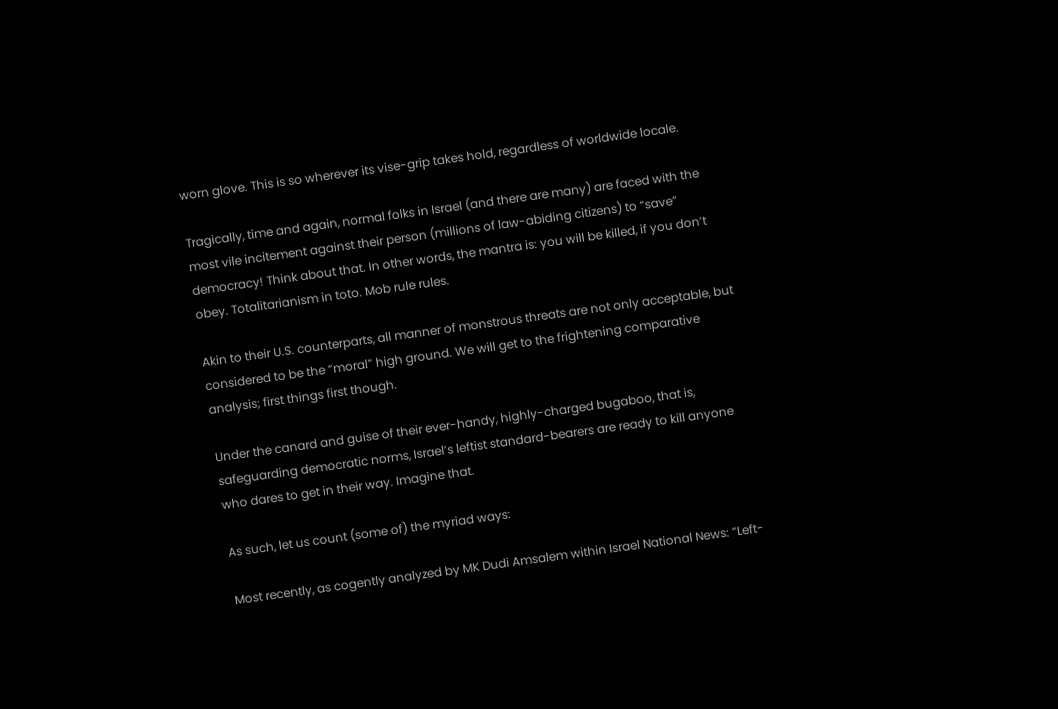worn glove. This is so wherever its vise-grip takes hold, regardless of worldwide locale.

Tragically, time and again, normal folks in Israel (and there are many) are faced with the most vile incitement against their person (millions of law-abiding citizens) to “save” democracy! Think about that. In other words, the mantra is: you will be killed, if you don’t obey. Totalitarianism in toto. Mob rule rules.

Akin to their U.S. counterparts, all manner of monstrous threats are not only acceptable, but considered to be the “moral” high ground. We will get to the frightening comparative analysis; first things first though.

Under the canard and guise of their ever-handy, highly-charged bugaboo, that is, safeguarding democratic norms, Israel’s leftist standard-bearers are ready to kill anyone who dares to get in their way. Imagine that.

As such, let us count (some of) the myriad ways:

Most recently, as cogently analyzed by MK Dudi Amsalem within Israel National News: “Left-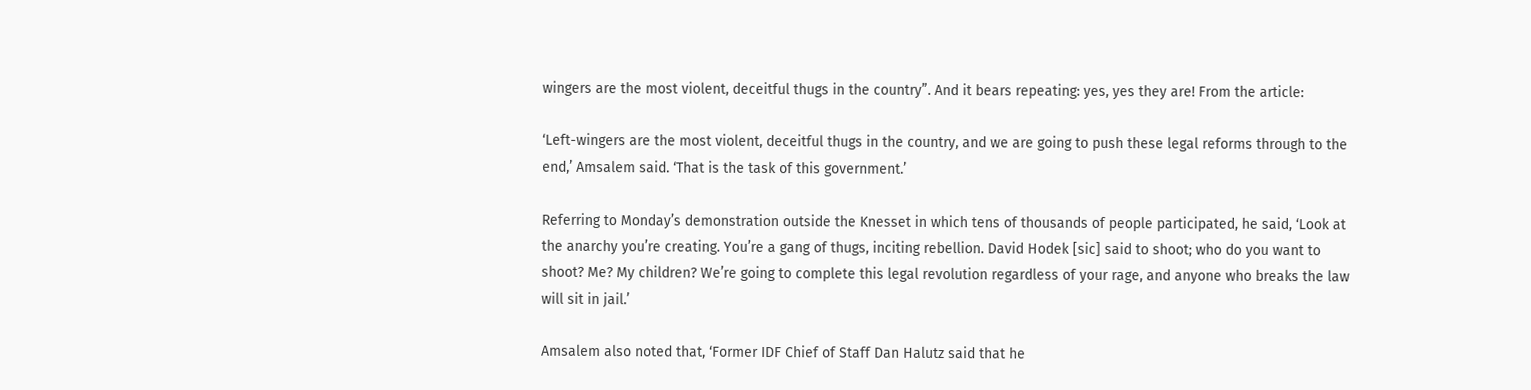wingers are the most violent, deceitful thugs in the country”. And it bears repeating: yes, yes they are! From the article:

‘Left-wingers are the most violent, deceitful thugs in the country, and we are going to push these legal reforms through to the end,’ Amsalem said. ‘That is the task of this government.’

Referring to Monday’s demonstration outside the Knesset in which tens of thousands of people participated, he said, ‘Look at the anarchy you’re creating. You’re a gang of thugs, inciting rebellion. David Hodek [sic] said to shoot; who do you want to shoot? Me? My children? We’re going to complete this legal revolution regardless of your rage, and anyone who breaks the law will sit in jail.’

Amsalem also noted that, ‘Former IDF Chief of Staff Dan Halutz said that he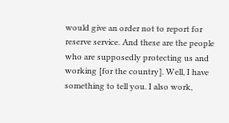would give an order not to report for reserve service. And these are the people who are supposedly protecting us and working [for the country]. Well, I have something to tell you. I also work,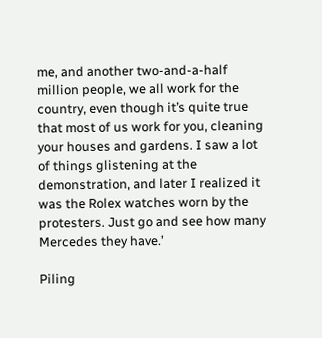me, and another two-and-a-half million people, we all work for the country, even though it’s quite true that most of us work for you, cleaning your houses and gardens. I saw a lot of things glistening at the demonstration, and later I realized it was the Rolex watches worn by the protesters. Just go and see how many Mercedes they have.’

Piling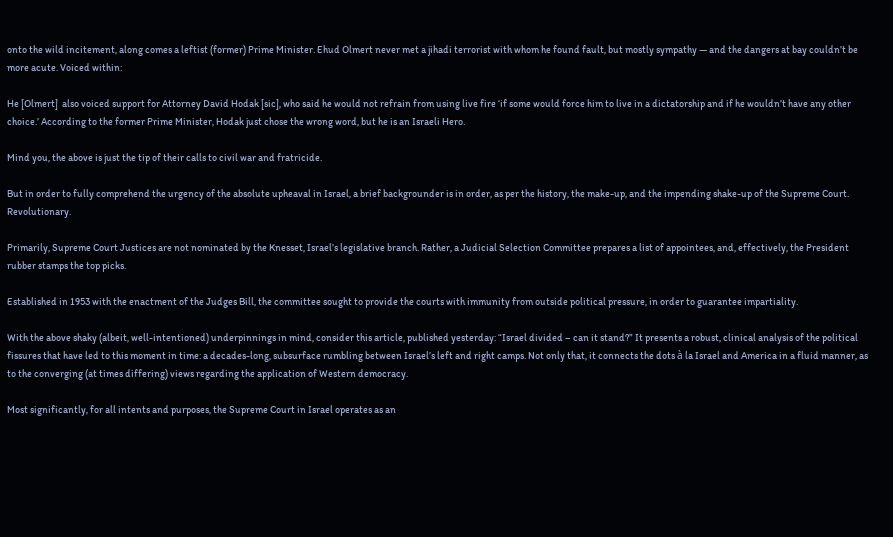onto the wild incitement, along comes a leftist (former) Prime Minister. Ehud Olmert never met a jihadi terrorist with whom he found fault, but mostly sympathy — and the dangers at bay couldn’t be more acute. Voiced within:

He [Olmert]  also voiced support for Attorney David Hodak [sic], who said he would not refrain from using live fire ‘if some would force him to live in a dictatorship and if he wouldn’t have any other choice.’ According to the former Prime Minister, Hodak just chose the wrong word, but he is an Israeli Hero.

Mind you, the above is just the tip of their calls to civil war and fratricide.

But in order to fully comprehend the urgency of the absolute upheaval in Israel, a brief backgrounder is in order, as per the history, the make-up, and the impending shake-up of the Supreme Court. Revolutionary.

Primarily, Supreme Court Justices are not nominated by the Knesset, Israel’s legislative branch. Rather, a Judicial Selection Committee prepares a list of appointees, and, effectively, the President rubber stamps the top picks.

Established in 1953 with the enactment of the Judges Bill, the committee sought to provide the courts with immunity from outside political pressure, in order to guarantee impartiality.

With the above shaky (albeit, well-intentioned) underpinnings in mind, consider this article, published yesterday: “Israel divided – can it stand?” It presents a robust, clinical analysis of the political fissures that have led to this moment in time: a decades-long, subsurface rumbling between Israel’s left and right camps. Not only that, it connects the dots à la Israel and America in a fluid manner, as to the converging (at times differing) views regarding the application of Western democracy.

Most significantly, for all intents and purposes, the Supreme Court in Israel operates as an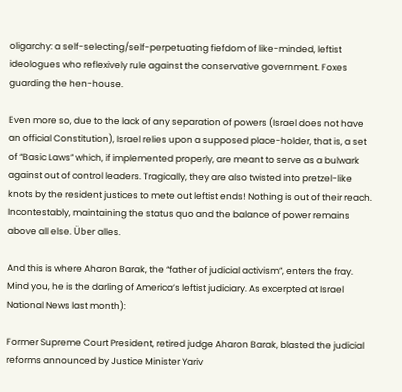oligarchy: a self-selecting/self-perpetuating fiefdom of like-minded, leftist ideologues who reflexively rule against the conservative government. Foxes guarding the hen-house.

Even more so, due to the lack of any separation of powers (Israel does not have an official Constitution), Israel relies upon a supposed place-holder, that is, a set of “Basic Laws” which, if implemented properly, are meant to serve as a bulwark against out of control leaders. Tragically, they are also twisted into pretzel-like knots by the resident justices to mete out leftist ends! Nothing is out of their reach. Incontestably, maintaining the status quo and the balance of power remains above all else. Über alles.

And this is where Aharon Barak, the “father of judicial activism”, enters the fray. Mind you, he is the darling of America’s leftist judiciary. As excerpted at Israel National News last month):

Former Supreme Court President, retired judge Aharon Barak, blasted the judicial reforms announced by Justice Minister Yariv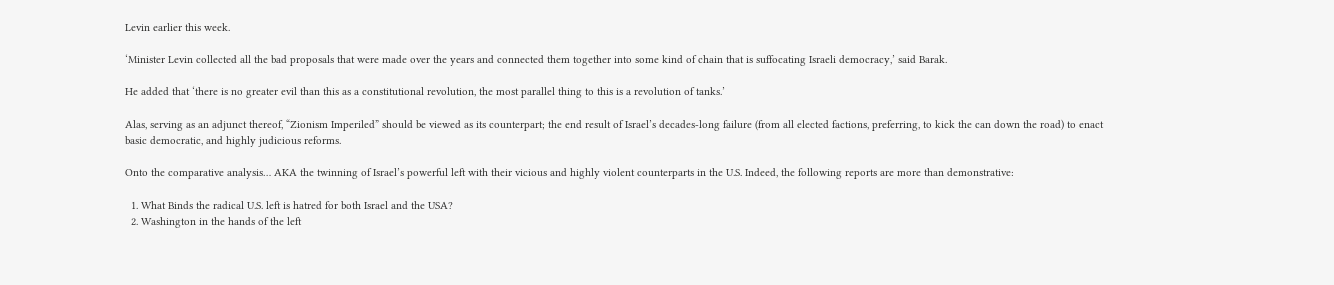Levin earlier this week.

‘Minister Levin collected all the bad proposals that were made over the years and connected them together into some kind of chain that is suffocating Israeli democracy,’ said Barak.

He added that ‘there is no greater evil than this as a constitutional revolution, the most parallel thing to this is a revolution of tanks.’

Alas, serving as an adjunct thereof, “Zionism Imperiled” should be viewed as its counterpart; the end result of Israel’s decades-long failure (from all elected factions, preferring, to kick the can down the road) to enact basic democratic, and highly judicious reforms.

Onto the comparative analysis… AKA the twinning of Israel’s powerful left with their vicious and highly violent counterparts in the U.S. Indeed, the following reports are more than demonstrative:

  1. What Binds the radical U.S. left is hatred for both Israel and the USA?
  2. Washington in the hands of the left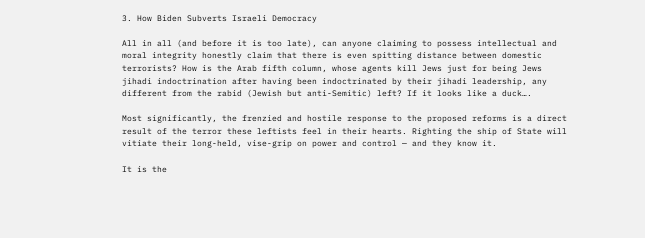3. How Biden Subverts Israeli Democracy

All in all (and before it is too late), can anyone claiming to possess intellectual and moral integrity honestly claim that there is even spitting distance between domestic terrorists? How is the Arab fifth column, whose agents kill Jews just for being Jews jihadi indoctrination after having been indoctrinated by their jihadi leadership, any different from the rabid (Jewish but anti-Semitic) left? If it looks like a duck….

Most significantly, the frenzied and hostile response to the proposed reforms is a direct result of the terror these leftists feel in their hearts. Righting the ship of State will vitiate their long-held, vise-grip on power and control — and they know it.

It is the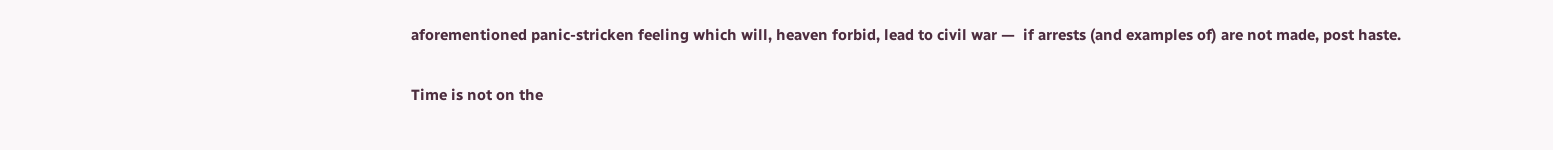aforementioned panic-stricken feeling which will, heaven forbid, lead to civil war —  if arrests (and examples of) are not made, post haste.

Time is not on the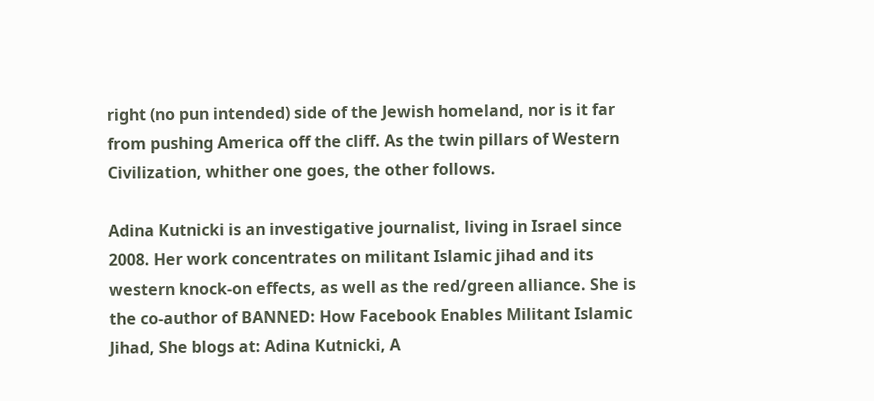right (no pun intended) side of the Jewish homeland, nor is it far from pushing America off the cliff. As the twin pillars of Western Civilization, whither one goes, the other follows.

Adina Kutnicki is an investigative journalist, living in Israel since 2008. Her work concentrates on militant Islamic jihad and its western knock-on effects, as well as the red/green alliance. She is the co-author of BANNED: How Facebook Enables Militant Islamic Jihad, She blogs at: Adina Kutnicki, A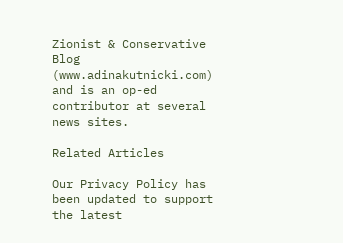Zionist & Conservative Blog (www.adinakutnicki.com) and is an op-ed contributor at several news sites.

Related Articles

Our Privacy Policy has been updated to support the latest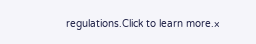regulations.Click to learn more.×